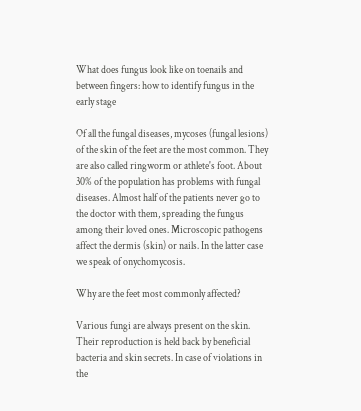What does fungus look like on toenails and between fingers: how to identify fungus in the early stage

Of all the fungal diseases, mycoses (fungal lesions) of the skin of the feet are the most common. They are also called ringworm or athlete's foot. About 30% of the population has problems with fungal diseases. Almost half of the patients never go to the doctor with them, spreading the fungus among their loved ones. Microscopic pathogens affect the dermis (skin) or nails. In the latter case we speak of onychomycosis.

Why are the feet most commonly affected?

Various fungi are always present on the skin. Their reproduction is held back by beneficial bacteria and skin secrets. In case of violations in the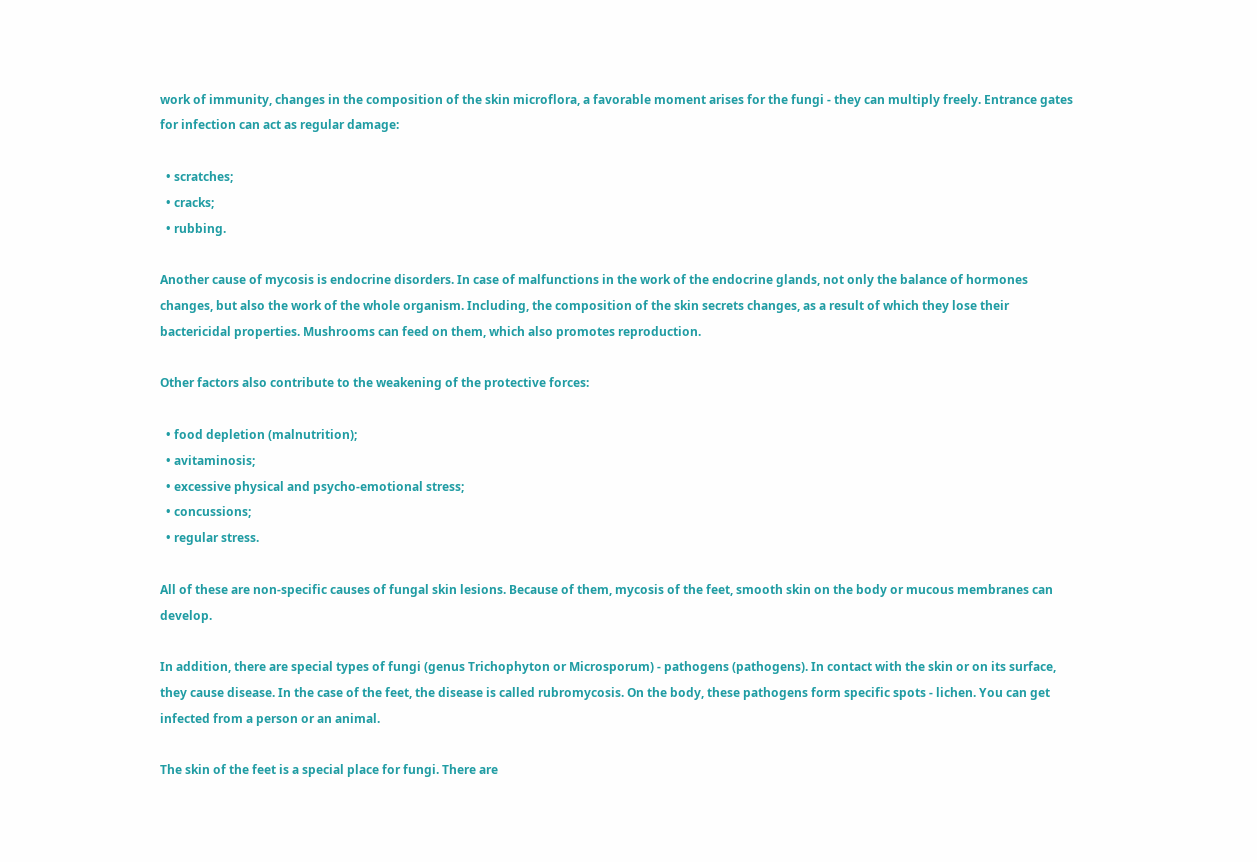work of immunity, changes in the composition of the skin microflora, a favorable moment arises for the fungi - they can multiply freely. Entrance gates for infection can act as regular damage:

  • scratches;
  • cracks;
  • rubbing.

Another cause of mycosis is endocrine disorders. In case of malfunctions in the work of the endocrine glands, not only the balance of hormones changes, but also the work of the whole organism. Including, the composition of the skin secrets changes, as a result of which they lose their bactericidal properties. Mushrooms can feed on them, which also promotes reproduction.

Other factors also contribute to the weakening of the protective forces:

  • food depletion (malnutrition);
  • avitaminosis;
  • excessive physical and psycho-emotional stress;
  • concussions;
  • regular stress.

All of these are non-specific causes of fungal skin lesions. Because of them, mycosis of the feet, smooth skin on the body or mucous membranes can develop.

In addition, there are special types of fungi (genus Trichophyton or Microsporum) - pathogens (pathogens). In contact with the skin or on its surface, they cause disease. In the case of the feet, the disease is called rubromycosis. On the body, these pathogens form specific spots - lichen. You can get infected from a person or an animal.

The skin of the feet is a special place for fungi. There are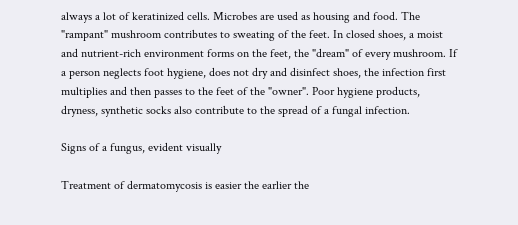always a lot of keratinized cells. Microbes are used as housing and food. The "rampant" mushroom contributes to sweating of the feet. In closed shoes, a moist and nutrient-rich environment forms on the feet, the "dream" of every mushroom. If a person neglects foot hygiene, does not dry and disinfect shoes, the infection first multiplies and then passes to the feet of the "owner". Poor hygiene products, dryness, synthetic socks also contribute to the spread of a fungal infection.

Signs of a fungus, evident visually

Treatment of dermatomycosis is easier the earlier the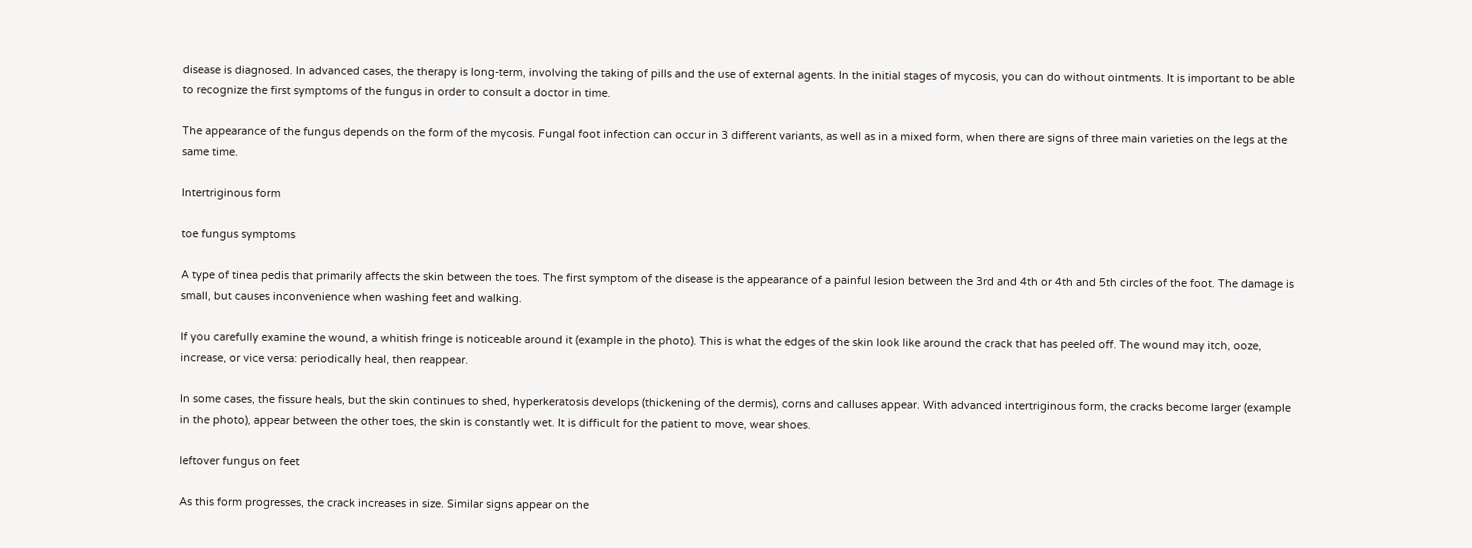disease is diagnosed. In advanced cases, the therapy is long-term, involving the taking of pills and the use of external agents. In the initial stages of mycosis, you can do without ointments. It is important to be able to recognize the first symptoms of the fungus in order to consult a doctor in time.

The appearance of the fungus depends on the form of the mycosis. Fungal foot infection can occur in 3 different variants, as well as in a mixed form, when there are signs of three main varieties on the legs at the same time.

Intertriginous form

toe fungus symptoms

A type of tinea pedis that primarily affects the skin between the toes. The first symptom of the disease is the appearance of a painful lesion between the 3rd and 4th or 4th and 5th circles of the foot. The damage is small, but causes inconvenience when washing feet and walking.

If you carefully examine the wound, a whitish fringe is noticeable around it (example in the photo). This is what the edges of the skin look like around the crack that has peeled off. The wound may itch, ooze, increase, or vice versa: periodically heal, then reappear.

In some cases, the fissure heals, but the skin continues to shed, hyperkeratosis develops (thickening of the dermis), corns and calluses appear. With advanced intertriginous form, the cracks become larger (example in the photo), appear between the other toes, the skin is constantly wet. It is difficult for the patient to move, wear shoes.

leftover fungus on feet

As this form progresses, the crack increases in size. Similar signs appear on the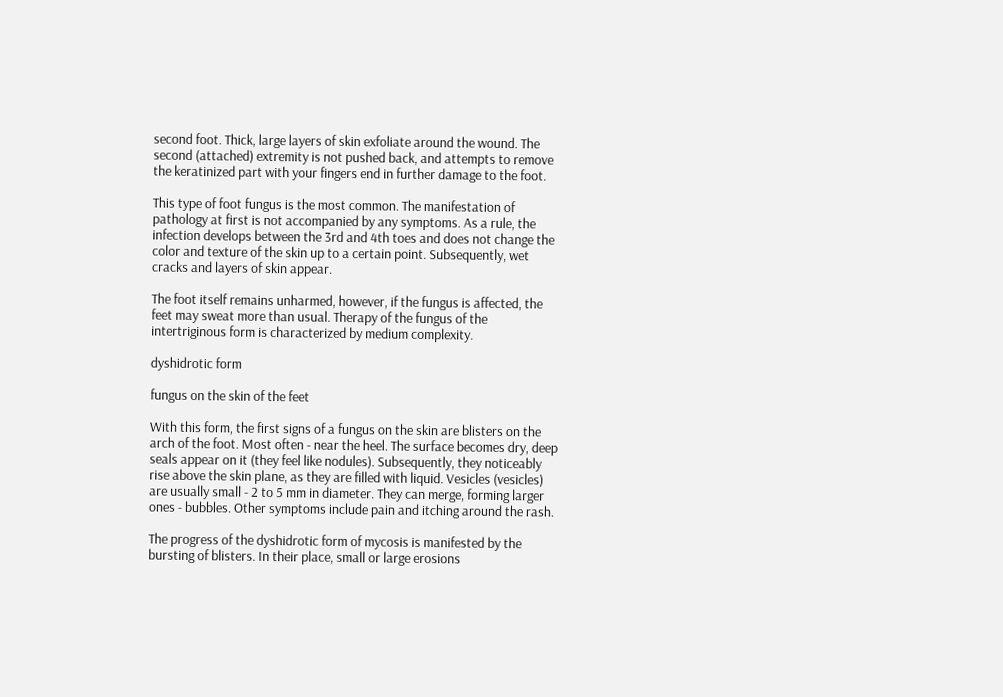second foot. Thick, large layers of skin exfoliate around the wound. The second (attached) extremity is not pushed back, and attempts to remove the keratinized part with your fingers end in further damage to the foot.

This type of foot fungus is the most common. The manifestation of pathology at first is not accompanied by any symptoms. As a rule, the infection develops between the 3rd and 4th toes and does not change the color and texture of the skin up to a certain point. Subsequently, wet cracks and layers of skin appear.

The foot itself remains unharmed, however, if the fungus is affected, the feet may sweat more than usual. Therapy of the fungus of the intertriginous form is characterized by medium complexity.

dyshidrotic form

fungus on the skin of the feet

With this form, the first signs of a fungus on the skin are blisters on the arch of the foot. Most often - near the heel. The surface becomes dry, deep seals appear on it (they feel like nodules). Subsequently, they noticeably rise above the skin plane, as they are filled with liquid. Vesicles (vesicles) are usually small - 2 to 5 mm in diameter. They can merge, forming larger ones - bubbles. Other symptoms include pain and itching around the rash.

The progress of the dyshidrotic form of mycosis is manifested by the bursting of blisters. In their place, small or large erosions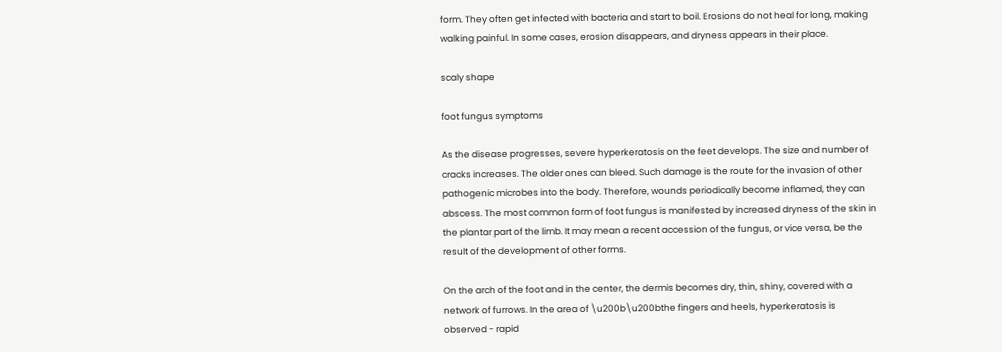form. They often get infected with bacteria and start to boil. Erosions do not heal for long, making walking painful. In some cases, erosion disappears, and dryness appears in their place.

scaly shape

foot fungus symptoms

As the disease progresses, severe hyperkeratosis on the feet develops. The size and number of cracks increases. The older ones can bleed. Such damage is the route for the invasion of other pathogenic microbes into the body. Therefore, wounds periodically become inflamed, they can abscess. The most common form of foot fungus is manifested by increased dryness of the skin in the plantar part of the limb. It may mean a recent accession of the fungus, or vice versa, be the result of the development of other forms.

On the arch of the foot and in the center, the dermis becomes dry, thin, shiny, covered with a network of furrows. In the area of \u200b\u200bthe fingers and heels, hyperkeratosis is observed - rapid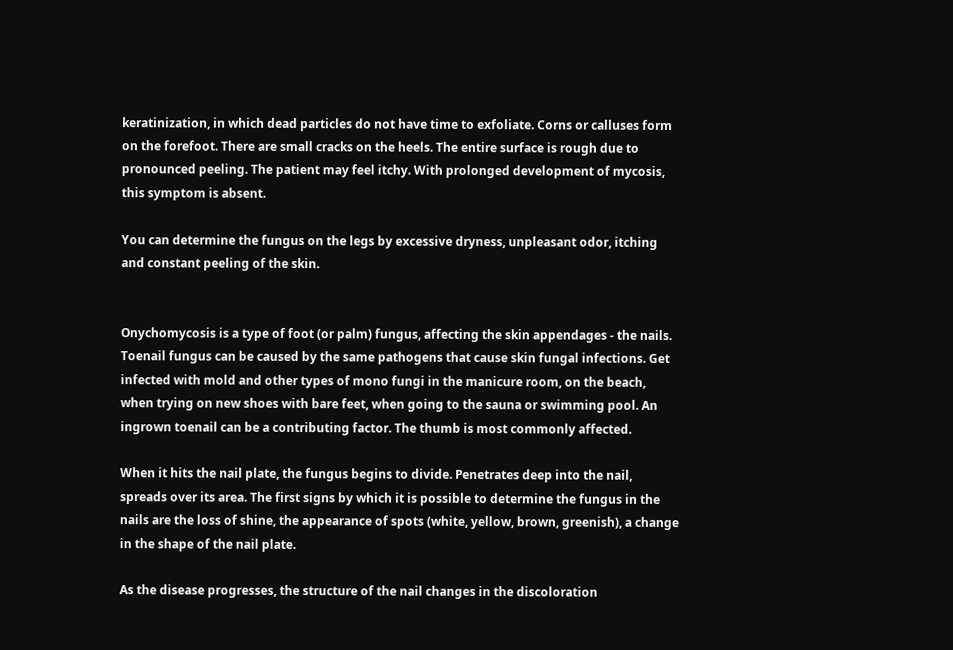keratinization, in which dead particles do not have time to exfoliate. Corns or calluses form on the forefoot. There are small cracks on the heels. The entire surface is rough due to pronounced peeling. The patient may feel itchy. With prolonged development of mycosis, this symptom is absent.

You can determine the fungus on the legs by excessive dryness, unpleasant odor, itching and constant peeling of the skin.


Onychomycosis is a type of foot (or palm) fungus, affecting the skin appendages - the nails. Toenail fungus can be caused by the same pathogens that cause skin fungal infections. Get infected with mold and other types of mono fungi in the manicure room, on the beach, when trying on new shoes with bare feet, when going to the sauna or swimming pool. An ingrown toenail can be a contributing factor. The thumb is most commonly affected.

When it hits the nail plate, the fungus begins to divide. Penetrates deep into the nail, spreads over its area. The first signs by which it is possible to determine the fungus in the nails are the loss of shine, the appearance of spots (white, yellow, brown, greenish), a change in the shape of the nail plate.

As the disease progresses, the structure of the nail changes in the discoloration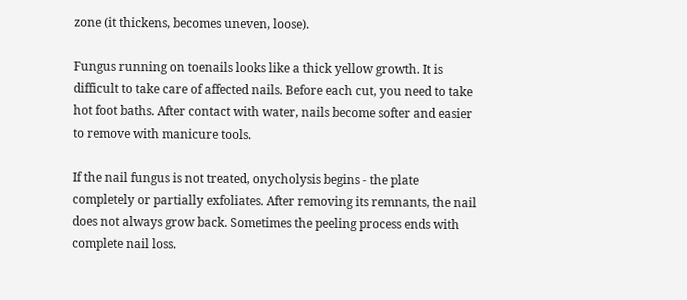zone (it thickens, becomes uneven, loose).

Fungus running on toenails looks like a thick yellow growth. It is difficult to take care of affected nails. Before each cut, you need to take hot foot baths. After contact with water, nails become softer and easier to remove with manicure tools.

If the nail fungus is not treated, onycholysis begins - the plate completely or partially exfoliates. After removing its remnants, the nail does not always grow back. Sometimes the peeling process ends with complete nail loss.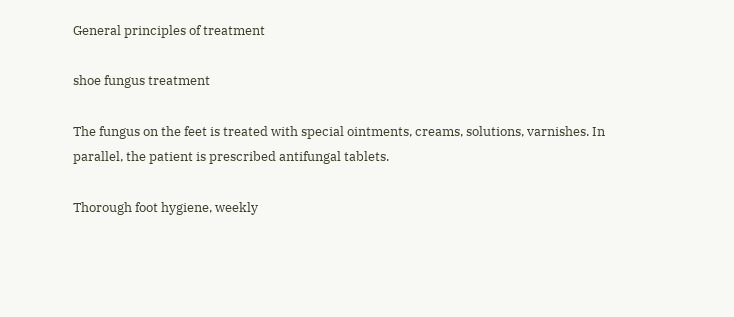General principles of treatment

shoe fungus treatment

The fungus on the feet is treated with special ointments, creams, solutions, varnishes. In parallel, the patient is prescribed antifungal tablets.

Thorough foot hygiene, weekly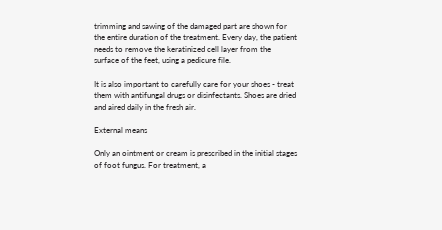trimming and sawing of the damaged part are shown for the entire duration of the treatment. Every day, the patient needs to remove the keratinized cell layer from the surface of the feet, using a pedicure file.

It is also important to carefully care for your shoes - treat them with antifungal drugs or disinfectants. Shoes are dried and aired daily in the fresh air.

External means

Only an ointment or cream is prescribed in the initial stages of foot fungus. For treatment, a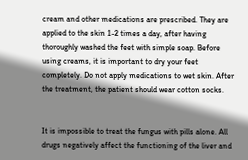cream and other medications are prescribed. They are applied to the skin 1-2 times a day, after having thoroughly washed the feet with simple soap. Before using creams, it is important to dry your feet completely. Do not apply medications to wet skin. After the treatment, the patient should wear cotton socks.


It is impossible to treat the fungus with pills alone. All drugs negatively affect the functioning of the liver and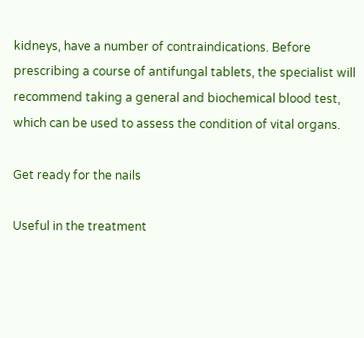kidneys, have a number of contraindications. Before prescribing a course of antifungal tablets, the specialist will recommend taking a general and biochemical blood test, which can be used to assess the condition of vital organs.

Get ready for the nails

Useful in the treatment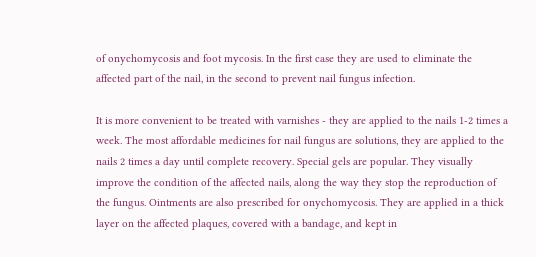of onychomycosis and foot mycosis. In the first case they are used to eliminate the affected part of the nail, in the second to prevent nail fungus infection.

It is more convenient to be treated with varnishes - they are applied to the nails 1-2 times a week. The most affordable medicines for nail fungus are solutions, they are applied to the nails 2 times a day until complete recovery. Special gels are popular. They visually improve the condition of the affected nails, along the way they stop the reproduction of the fungus. Ointments are also prescribed for onychomycosis. They are applied in a thick layer on the affected plaques, covered with a bandage, and kept in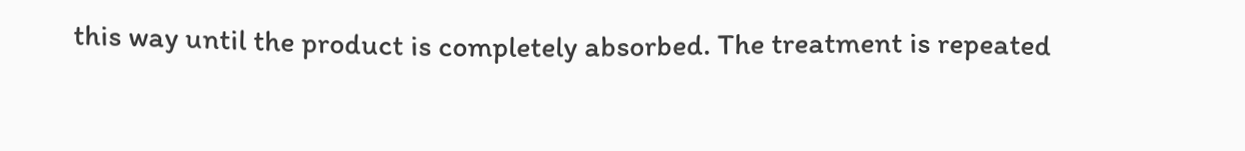this way until the product is completely absorbed. The treatment is repeated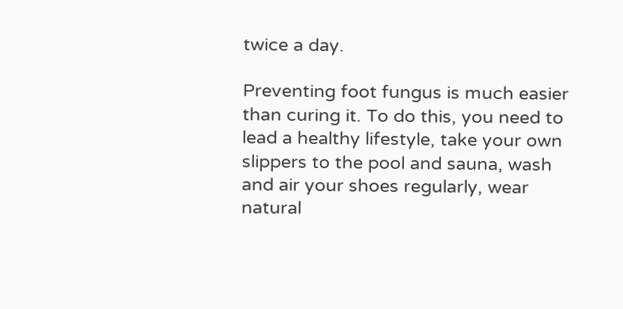twice a day.

Preventing foot fungus is much easier than curing it. To do this, you need to lead a healthy lifestyle, take your own slippers to the pool and sauna, wash and air your shoes regularly, wear natural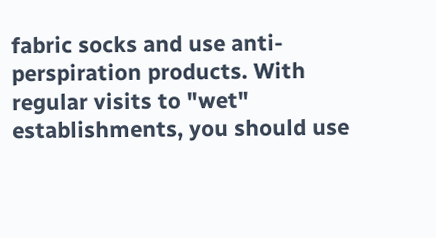fabric socks and use anti-perspiration products. With regular visits to "wet" establishments, you should use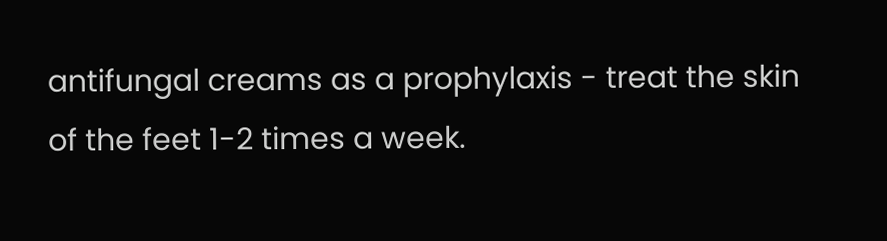antifungal creams as a prophylaxis - treat the skin of the feet 1-2 times a week.